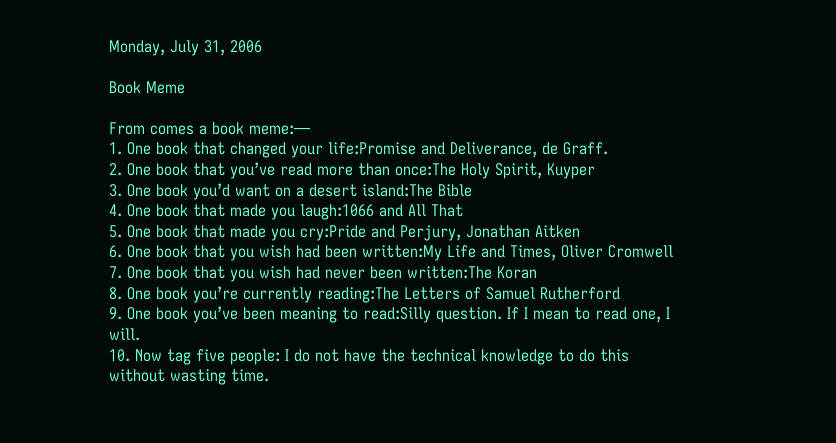Monday, July 31, 2006

Book Meme

From comes a book meme:—
1. One book that changed your life:Promise and Deliverance, de Graff.
2. One book that you’ve read more than once:The Holy Spirit, Kuyper
3. One book you’d want on a desert island:The Bible
4. One book that made you laugh:1066 and All That
5. One book that made you cry:Pride and Perjury, Jonathan Aitken
6. One book that you wish had been written:My Life and Times, Oliver Cromwell
7. One book that you wish had never been written:The Koran
8. One book you’re currently reading:The Letters of Samuel Rutherford
9. One book you’ve been meaning to read:Silly question. If I mean to read one, I will.
10. Now tag five people: I do not have the technical knowledge to do this without wasting time.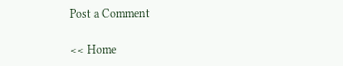Post a Comment

<< Home